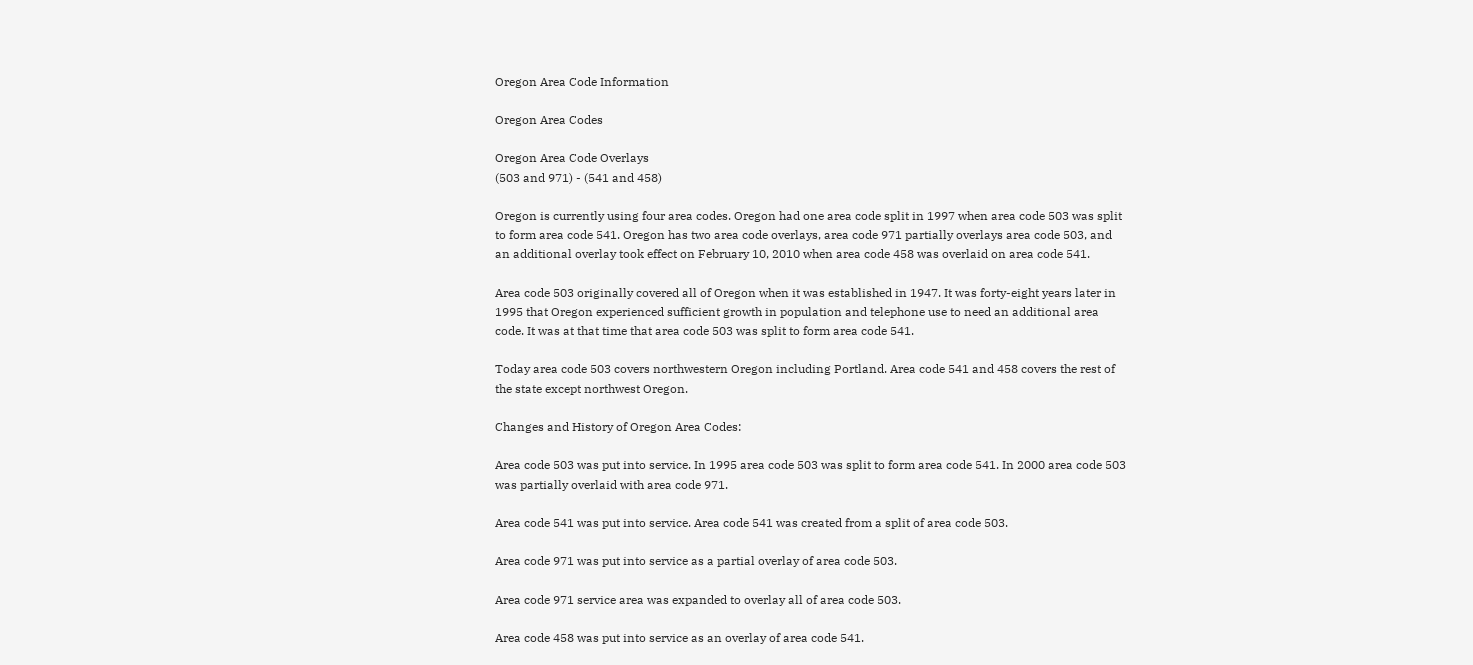Oregon Area Code Information

Oregon Area Codes

Oregon Area Code Overlays
(503 and 971) - (541 and 458)

Oregon is currently using four area codes. Oregon had one area code split in 1997 when area code 503 was split to form area code 541. Oregon has two area code overlays, area code 971 partially overlays area code 503, and an additional overlay took effect on February 10, 2010 when area code 458 was overlaid on area code 541.

Area code 503 originally covered all of Oregon when it was established in 1947. It was forty-eight years later in 1995 that Oregon experienced sufficient growth in population and telephone use to need an additional area code. It was at that time that area code 503 was split to form area code 541.

Today area code 503 covers northwestern Oregon including Portland. Area code 541 and 458 covers the rest of the state except northwest Oregon.

Changes and History of Oregon Area Codes:

Area code 503 was put into service. In 1995 area code 503 was split to form area code 541. In 2000 area code 503 was partially overlaid with area code 971.

Area code 541 was put into service. Area code 541 was created from a split of area code 503.

Area code 971 was put into service as a partial overlay of area code 503.

Area code 971 service area was expanded to overlay all of area code 503.

Area code 458 was put into service as an overlay of area code 541.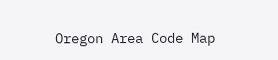Oregon Area Code Map